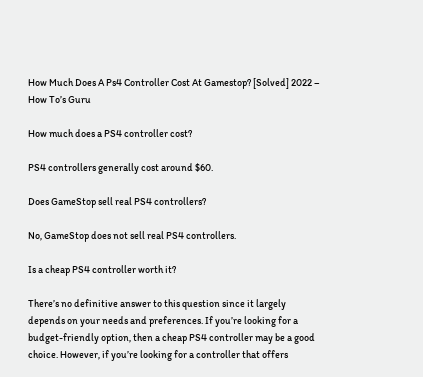How Much Does A Ps4 Controller Cost At Gamestop? [Solved] 2022 – How To’s Guru

How much does a PS4 controller cost?

PS4 controllers generally cost around $60.

Does GameStop sell real PS4 controllers?

No, GameStop does not sell real PS4 controllers.

Is a cheap PS4 controller worth it?

There’s no definitive answer to this question since it largely depends on your needs and preferences. If you’re looking for a budget-friendly option, then a cheap PS4 controller may be a good choice. However, if you’re looking for a controller that offers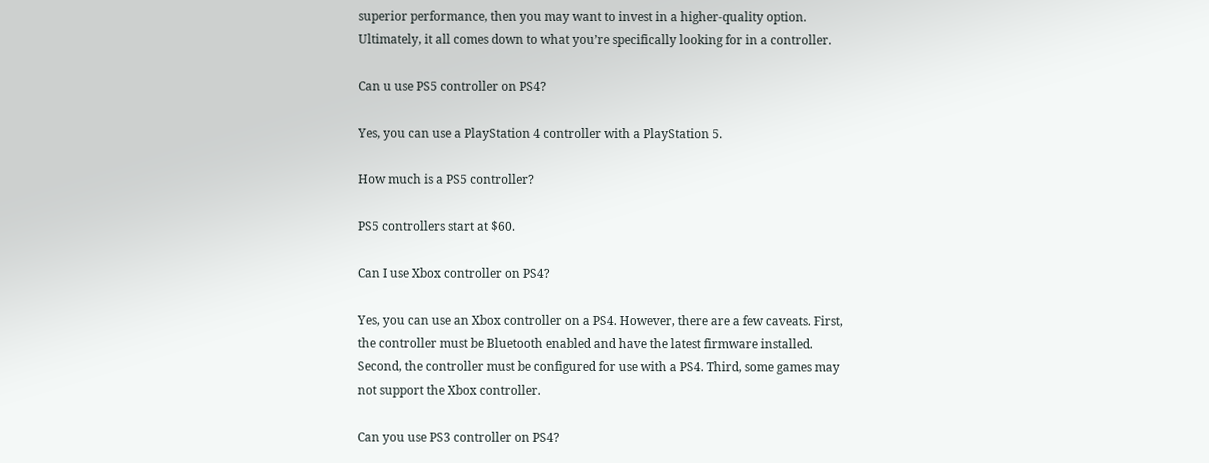superior performance, then you may want to invest in a higher-quality option. Ultimately, it all comes down to what you’re specifically looking for in a controller.

Can u use PS5 controller on PS4?

Yes, you can use a PlayStation 4 controller with a PlayStation 5.

How much is a PS5 controller?

PS5 controllers start at $60.

Can I use Xbox controller on PS4?

Yes, you can use an Xbox controller on a PS4. However, there are a few caveats. First, the controller must be Bluetooth enabled and have the latest firmware installed. Second, the controller must be configured for use with a PS4. Third, some games may not support the Xbox controller.

Can you use PS3 controller on PS4?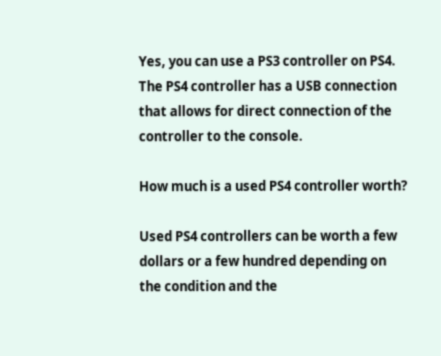Yes, you can use a PS3 controller on PS4. The PS4 controller has a USB connection that allows for direct connection of the controller to the console.

How much is a used PS4 controller worth?

Used PS4 controllers can be worth a few dollars or a few hundred depending on the condition and the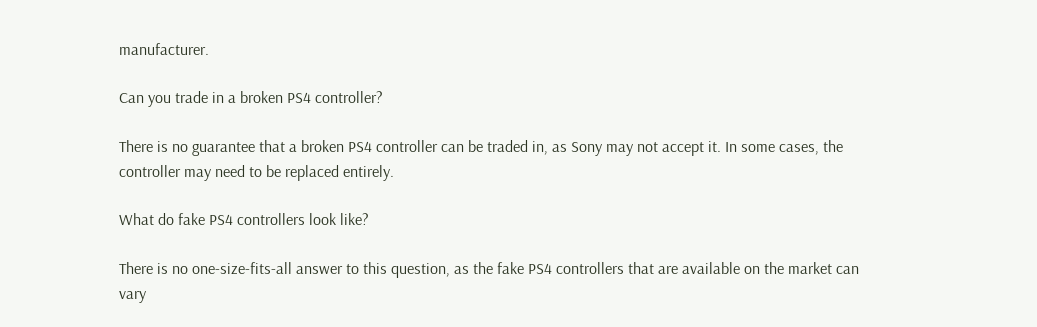manufacturer.

Can you trade in a broken PS4 controller?

There is no guarantee that a broken PS4 controller can be traded in, as Sony may not accept it. In some cases, the controller may need to be replaced entirely.

What do fake PS4 controllers look like?

There is no one-size-fits-all answer to this question, as the fake PS4 controllers that are available on the market can vary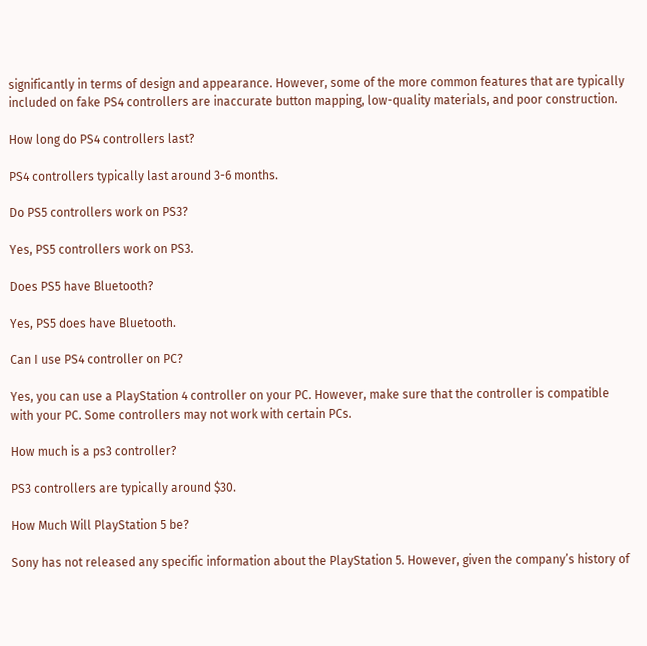significantly in terms of design and appearance. However, some of the more common features that are typically included on fake PS4 controllers are inaccurate button mapping, low-quality materials, and poor construction.

How long do PS4 controllers last?

PS4 controllers typically last around 3-6 months.

Do PS5 controllers work on PS3?

Yes, PS5 controllers work on PS3.

Does PS5 have Bluetooth?

Yes, PS5 does have Bluetooth.

Can I use PS4 controller on PC?

Yes, you can use a PlayStation 4 controller on your PC. However, make sure that the controller is compatible with your PC. Some controllers may not work with certain PCs.

How much is a ps3 controller?

PS3 controllers are typically around $30.

How Much Will PlayStation 5 be?

Sony has not released any specific information about the PlayStation 5. However, given the company’s history of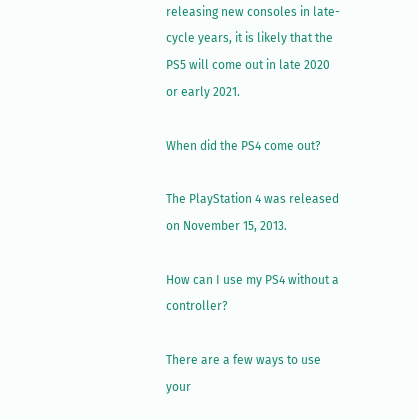releasing new consoles in late-cycle years, it is likely that the PS5 will come out in late 2020 or early 2021.

When did the PS4 come out?

The PlayStation 4 was released on November 15, 2013.

How can I use my PS4 without a controller?

There are a few ways to use your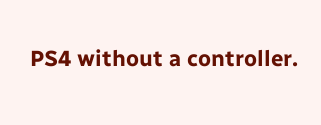PS4 without a controller.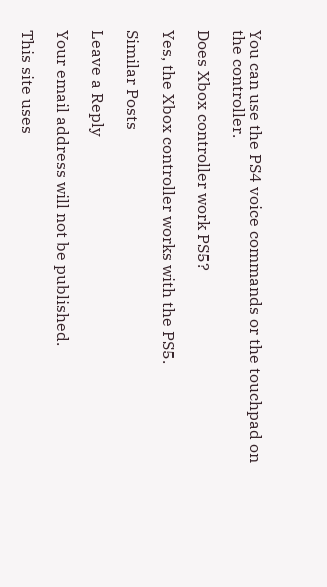You can use the PS4 voice commands or the touchpad on the controller.

Does Xbox controller work PS5?

Yes, the Xbox controller works with the PS5.

Similar Posts

Leave a Reply

Your email address will not be published.

This site uses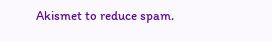Akismet to reduce spam.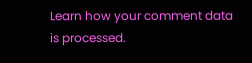Learn how your comment data is processed.